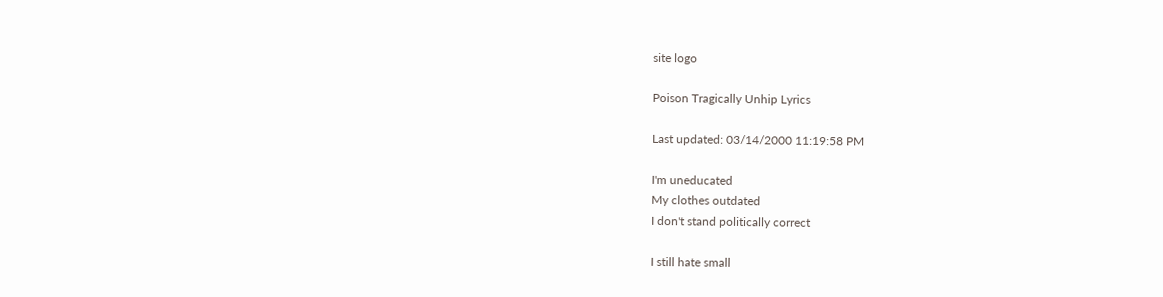site logo

Poison Tragically Unhip Lyrics

Last updated: 03/14/2000 11:19:58 PM

I'm uneducated
My clothes outdated
I don't stand politically correct

I still hate small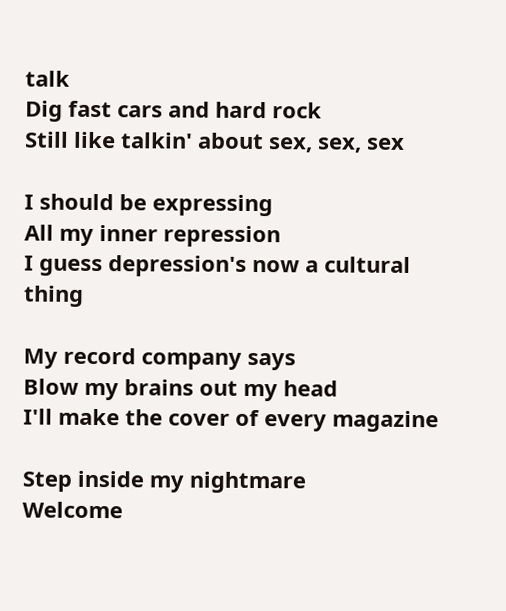talk
Dig fast cars and hard rock
Still like talkin' about sex, sex, sex

I should be expressing
All my inner repression
I guess depression's now a cultural thing

My record company says
Blow my brains out my head
I'll make the cover of every magazine

Step inside my nightmare
Welcome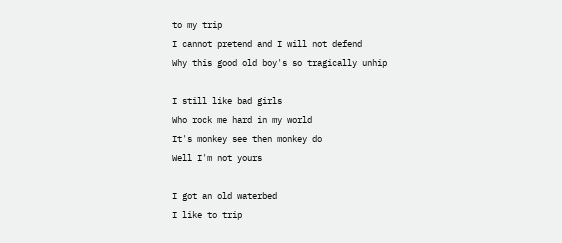to my trip
I cannot pretend and I will not defend
Why this good old boy's so tragically unhip

I still like bad girls
Who rock me hard in my world
It's monkey see then monkey do
Well I'm not yours

I got an old waterbed
I like to trip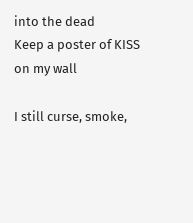into the dead
Keep a poster of KISS on my wall

I still curse, smoke,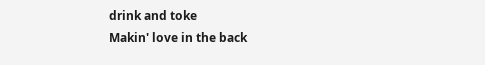drink and toke
Makin' love in the back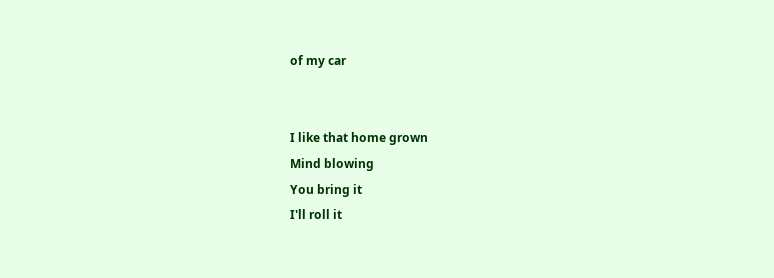of my car


I like that home grown
Mind blowing
You bring it
I'll roll it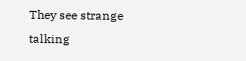They see strange talking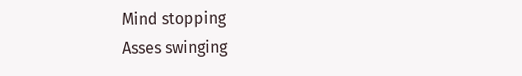Mind stopping
Asses swinging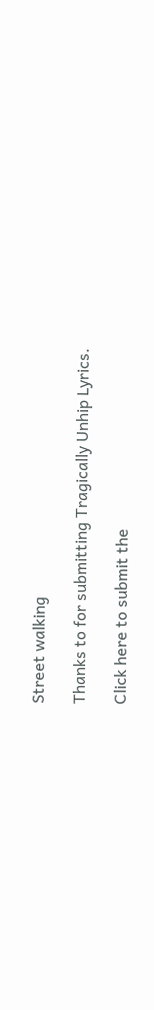Street walking

Thanks to for submitting Tragically Unhip Lyrics.

Click here to submit the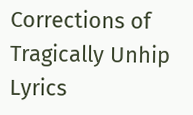Corrections of Tragically Unhip Lyrics